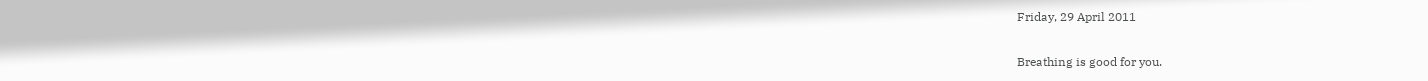Friday, 29 April 2011

Breathing is good for you.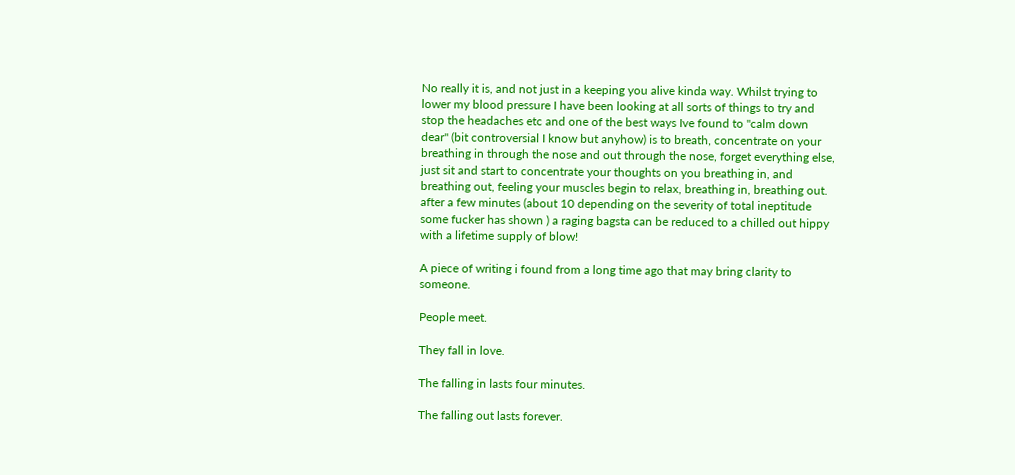No really it is, and not just in a keeping you alive kinda way. Whilst trying to lower my blood pressure I have been looking at all sorts of things to try and stop the headaches etc and one of the best ways Ive found to "calm down dear" (bit controversial I know but anyhow) is to breath, concentrate on your breathing in through the nose and out through the nose, forget everything else, just sit and start to concentrate your thoughts on you breathing in, and breathing out, feeling your muscles begin to relax, breathing in, breathing out. after a few minutes (about 10 depending on the severity of total ineptitude some fucker has shown ) a raging bagsta can be reduced to a chilled out hippy with a lifetime supply of blow!

A piece of writing i found from a long time ago that may bring clarity to someone.

People meet.

They fall in love.

The falling in lasts four minutes.

The falling out lasts forever.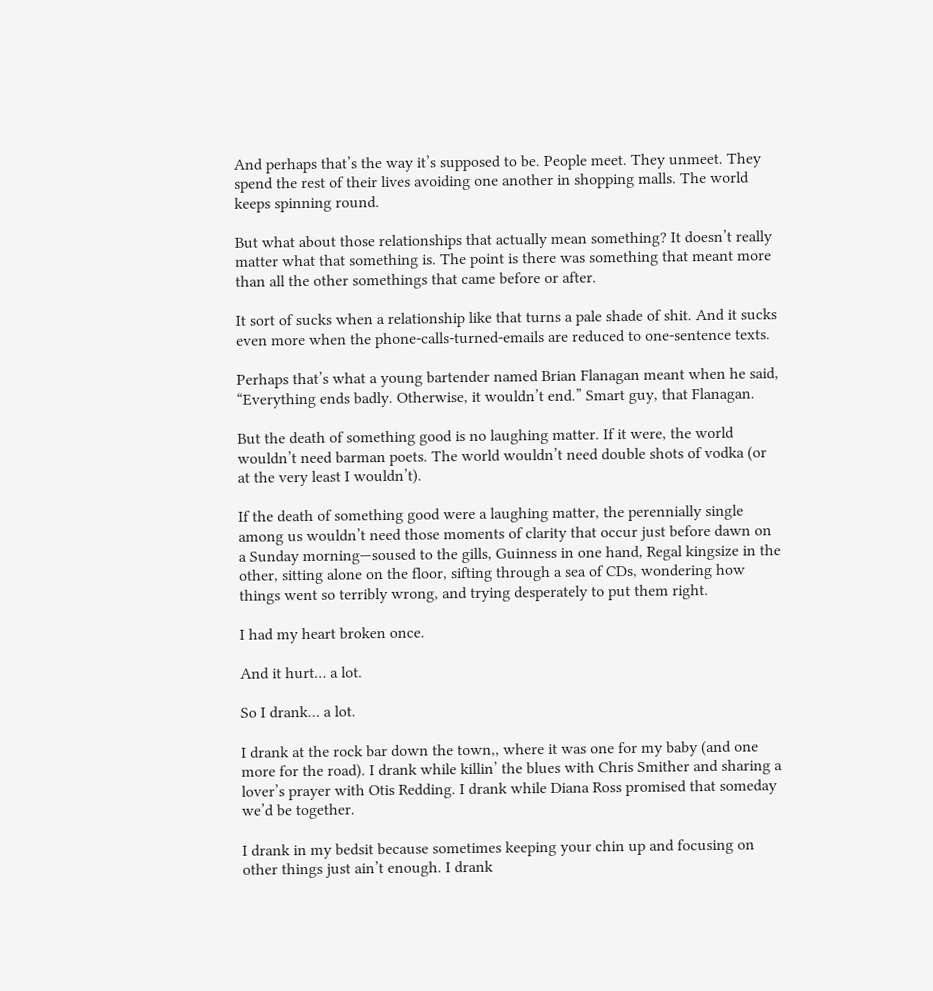And perhaps that’s the way it’s supposed to be. People meet. They unmeet. They spend the rest of their lives avoiding one another in shopping malls. The world keeps spinning round.

But what about those relationships that actually mean something? It doesn’t really matter what that something is. The point is there was something that meant more than all the other somethings that came before or after.

It sort of sucks when a relationship like that turns a pale shade of shit. And it sucks even more when the phone-calls-turned-emails are reduced to one-sentence texts.

Perhaps that’s what a young bartender named Brian Flanagan meant when he said, “Everything ends badly. Otherwise, it wouldn’t end.” Smart guy, that Flanagan.

But the death of something good is no laughing matter. If it were, the world wouldn’t need barman poets. The world wouldn’t need double shots of vodka (or at the very least I wouldn’t).

If the death of something good were a laughing matter, the perennially single among us wouldn’t need those moments of clarity that occur just before dawn on a Sunday morning—soused to the gills, Guinness in one hand, Regal kingsize in the other, sitting alone on the floor, sifting through a sea of CDs, wondering how things went so terribly wrong, and trying desperately to put them right.

I had my heart broken once.

And it hurt… a lot.

So I drank… a lot.

I drank at the rock bar down the town,, where it was one for my baby (and one more for the road). I drank while killin’ the blues with Chris Smither and sharing a lover’s prayer with Otis Redding. I drank while Diana Ross promised that someday we’d be together.

I drank in my bedsit because sometimes keeping your chin up and focusing on other things just ain’t enough. I drank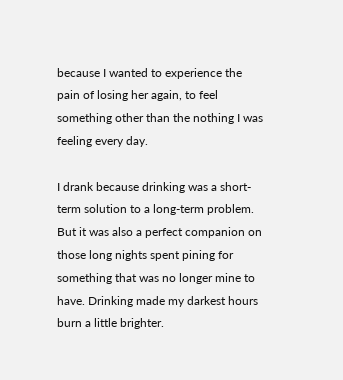because I wanted to experience the pain of losing her again, to feel something other than the nothing I was feeling every day.

I drank because drinking was a short-term solution to a long-term problem. But it was also a perfect companion on those long nights spent pining for something that was no longer mine to have. Drinking made my darkest hours burn a little brighter.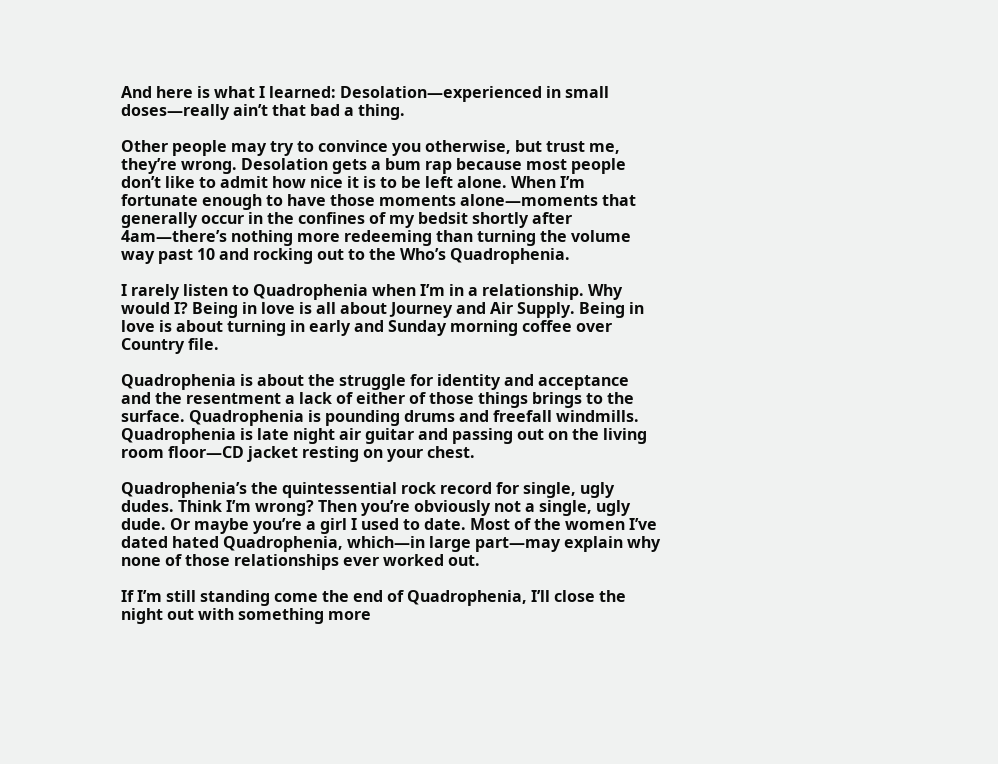And here is what I learned: Desolation—experienced in small doses—really ain’t that bad a thing.

Other people may try to convince you otherwise, but trust me, they’re wrong. Desolation gets a bum rap because most people don’t like to admit how nice it is to be left alone. When I’m fortunate enough to have those moments alone—moments that generally occur in the confines of my bedsit shortly after 4am—there’s nothing more redeeming than turning the volume way past 10 and rocking out to the Who’s Quadrophenia.

I rarely listen to Quadrophenia when I’m in a relationship. Why would I? Being in love is all about Journey and Air Supply. Being in love is about turning in early and Sunday morning coffee over Country file.

Quadrophenia is about the struggle for identity and acceptance and the resentment a lack of either of those things brings to the surface. Quadrophenia is pounding drums and freefall windmills. Quadrophenia is late night air guitar and passing out on the living room floor—CD jacket resting on your chest.

Quadrophenia’s the quintessential rock record for single, ugly dudes. Think I’m wrong? Then you’re obviously not a single, ugly dude. Or maybe you’re a girl I used to date. Most of the women I’ve dated hated Quadrophenia, which—in large part—may explain why none of those relationships ever worked out.

If I’m still standing come the end of Quadrophenia, I’ll close the night out with something more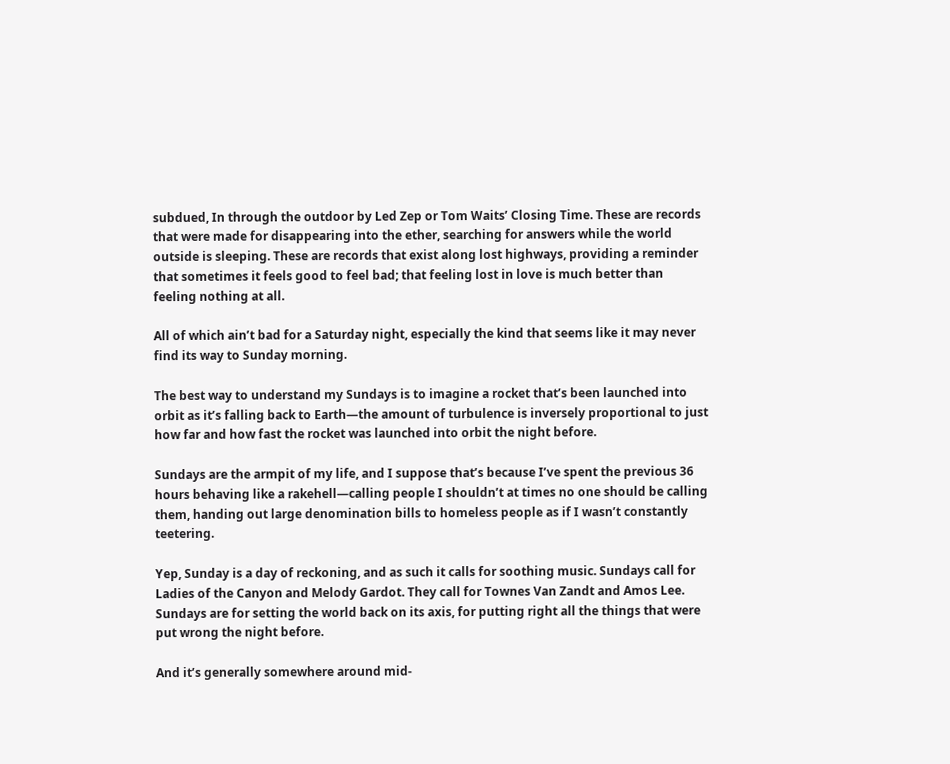subdued, In through the outdoor by Led Zep or Tom Waits’ Closing Time. These are records that were made for disappearing into the ether, searching for answers while the world outside is sleeping. These are records that exist along lost highways, providing a reminder that sometimes it feels good to feel bad; that feeling lost in love is much better than feeling nothing at all.

All of which ain’t bad for a Saturday night, especially the kind that seems like it may never find its way to Sunday morning.

The best way to understand my Sundays is to imagine a rocket that’s been launched into orbit as it’s falling back to Earth—the amount of turbulence is inversely proportional to just how far and how fast the rocket was launched into orbit the night before.

Sundays are the armpit of my life, and I suppose that’s because I’ve spent the previous 36 hours behaving like a rakehell—calling people I shouldn’t at times no one should be calling them, handing out large denomination bills to homeless people as if I wasn’t constantly teetering.

Yep, Sunday is a day of reckoning, and as such it calls for soothing music. Sundays call for Ladies of the Canyon and Melody Gardot. They call for Townes Van Zandt and Amos Lee. Sundays are for setting the world back on its axis, for putting right all the things that were put wrong the night before.

And it’s generally somewhere around mid-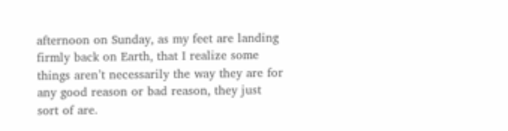afternoon on Sunday, as my feet are landing firmly back on Earth, that I realize some things aren’t necessarily the way they are for any good reason or bad reason, they just sort of are.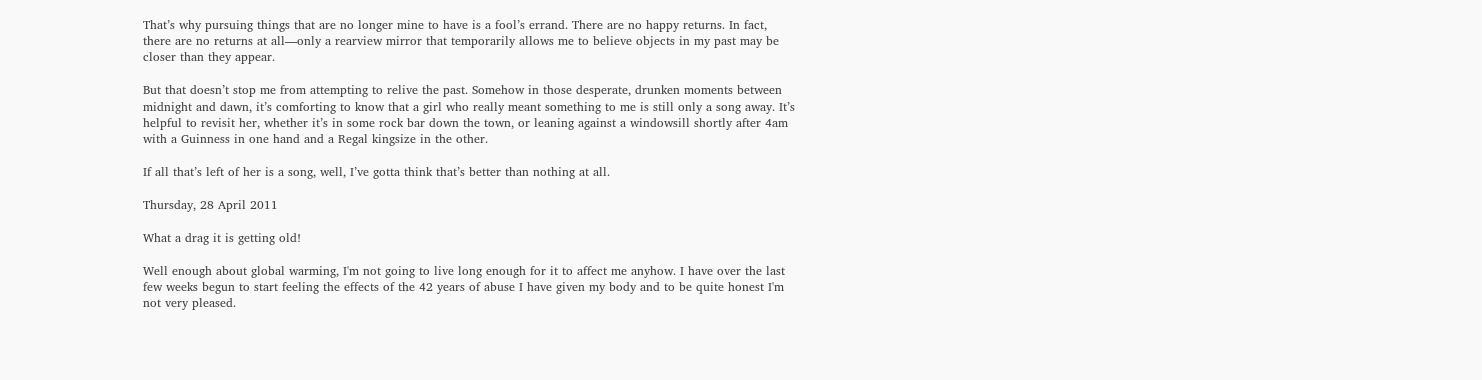That’s why pursuing things that are no longer mine to have is a fool’s errand. There are no happy returns. In fact, there are no returns at all—only a rearview mirror that temporarily allows me to believe objects in my past may be closer than they appear.

But that doesn’t stop me from attempting to relive the past. Somehow in those desperate, drunken moments between midnight and dawn, it’s comforting to know that a girl who really meant something to me is still only a song away. It’s helpful to revisit her, whether it’s in some rock bar down the town, or leaning against a windowsill shortly after 4am with a Guinness in one hand and a Regal kingsize in the other.

If all that’s left of her is a song, well, I’ve gotta think that’s better than nothing at all.

Thursday, 28 April 2011

What a drag it is getting old!

Well enough about global warming, I'm not going to live long enough for it to affect me anyhow. I have over the last few weeks begun to start feeling the effects of the 42 years of abuse I have given my body and to be quite honest I'm not very pleased.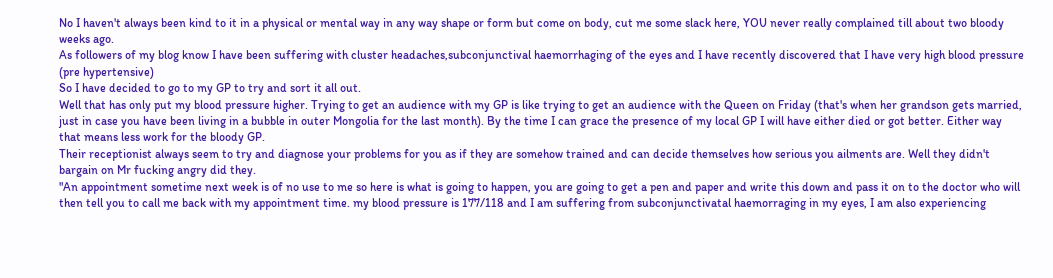No I haven't always been kind to it in a physical or mental way in any way shape or form but come on body, cut me some slack here, YOU never really complained till about two bloody weeks ago.
As followers of my blog know I have been suffering with cluster headaches,subconjunctival haemorrhaging of the eyes and I have recently discovered that I have very high blood pressure (pre hypertensive)
So I have decided to go to my GP to try and sort it all out.
Well that has only put my blood pressure higher. Trying to get an audience with my GP is like trying to get an audience with the Queen on Friday (that's when her grandson gets married, just in case you have been living in a bubble in outer Mongolia for the last month). By the time I can grace the presence of my local GP I will have either died or got better. Either way that means less work for the bloody GP.
Their receptionist always seem to try and diagnose your problems for you as if they are somehow trained and can decide themselves how serious you ailments are. Well they didn't bargain on Mr fucking angry did they.
"An appointment sometime next week is of no use to me so here is what is going to happen, you are going to get a pen and paper and write this down and pass it on to the doctor who will then tell you to call me back with my appointment time. my blood pressure is 177/118 and I am suffering from subconjunctivatal haemorraging in my eyes, I am also experiencing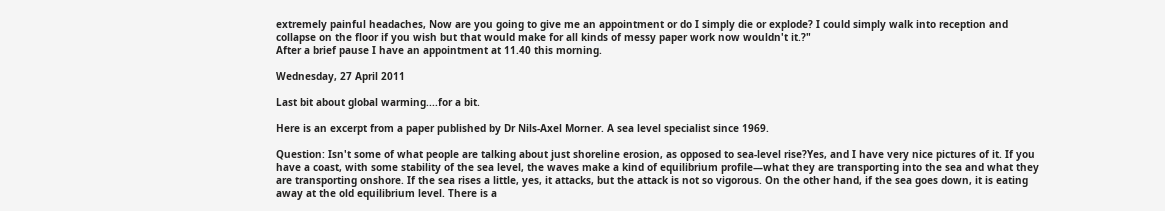extremely painful headaches, Now are you going to give me an appointment or do I simply die or explode? I could simply walk into reception and collapse on the floor if you wish but that would make for all kinds of messy paper work now wouldn't it.?"
After a brief pause I have an appointment at 11.40 this morning.

Wednesday, 27 April 2011

Last bit about global warming....for a bit.

Here is an excerpt from a paper published by Dr Nils-Axel Morner. A sea level specialist since 1969.

Question: Isn't some of what people are talking about just shoreline erosion, as opposed to sea-level rise?Yes, and I have very nice pictures of it. If you have a coast, with some stability of the sea level, the waves make a kind of equilibrium profile—what they are transporting into the sea and what they are transporting onshore. If the sea rises a little, yes, it attacks, but the attack is not so vigorous. On the other hand, if the sea goes down, it is eating away at the old equilibrium level. There is a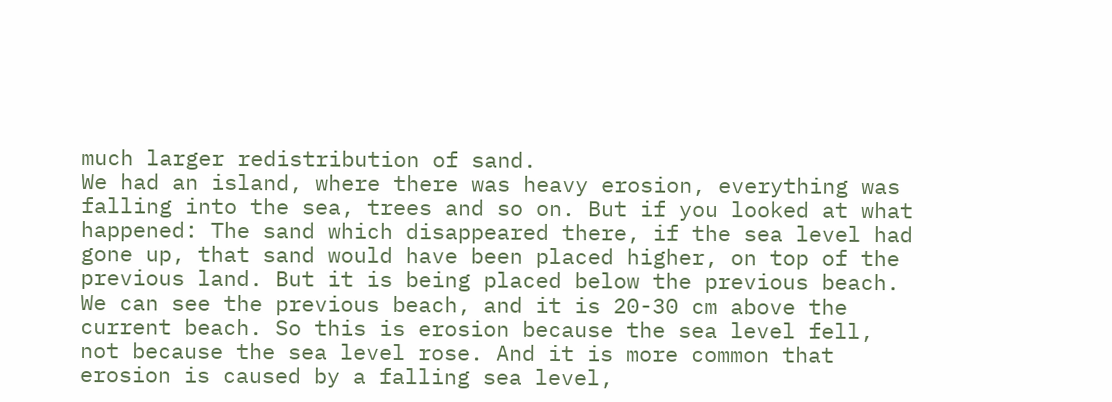much larger redistribution of sand.
We had an island, where there was heavy erosion, everything was falling into the sea, trees and so on. But if you looked at what happened: The sand which disappeared there, if the sea level had gone up, that sand would have been placed higher, on top of the previous land. But it is being placed below the previous beach. We can see the previous beach, and it is 20-30 cm above the current beach. So this is erosion because the sea level fell, not because the sea level rose. And it is more common that erosion is caused by a falling sea level,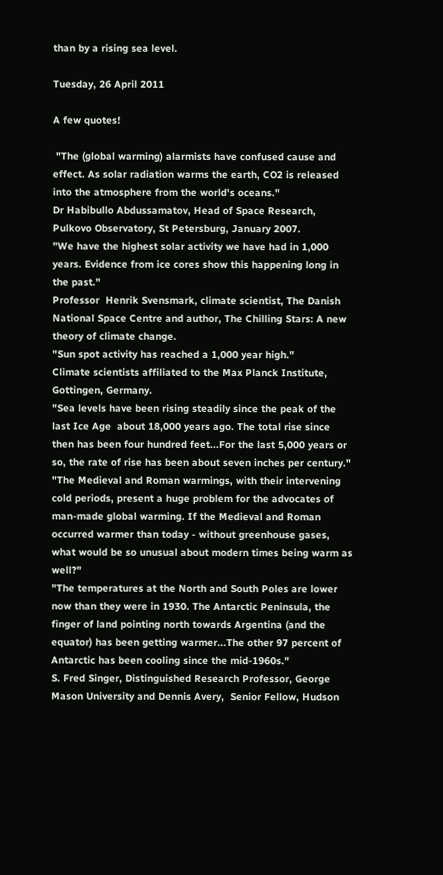than by a rising sea level.

Tuesday, 26 April 2011

A few quotes!

 "The (global warming) alarmists have confused cause and effect. As solar radiation warms the earth, CO2 is released into the atmosphere from the world's oceans."
Dr Habibullo Abdussamatov, Head of Space Research, Pulkovo Observatory, St Petersburg, January 2007.
"We have the highest solar activity we have had in 1,000 years. Evidence from ice cores show this happening long in the past."
Professor  Henrik Svensmark, climate scientist, The Danish National Space Centre and author, The Chilling Stars: A new theory of climate change.
"Sun spot activity has reached a 1,000 year high."
Climate scientists affiliated to the Max Planck Institute, Gottingen, Germany.
"Sea levels have been rising steadily since the peak of the last Ice Age  about 18,000 years ago. The total rise since then has been four hundred feet...For the last 5,000 years or so, the rate of rise has been about seven inches per century."
"The Medieval and Roman warmings, with their intervening cold periods, present a huge problem for the advocates of  man-made global warming. If the Medieval and Roman occurred warmer than today - without greenhouse gases, what would be so unusual about modern times being warm as well?"
"The temperatures at the North and South Poles are lower now than they were in 1930. The Antarctic Peninsula, the finger of land pointing north towards Argentina (and the equator) has been getting warmer...The other 97 percent of Antarctic has been cooling since the mid-1960s."
S. Fred Singer, Distinguished Research Professor, George Mason University and Dennis Avery,  Senior Fellow, Hudson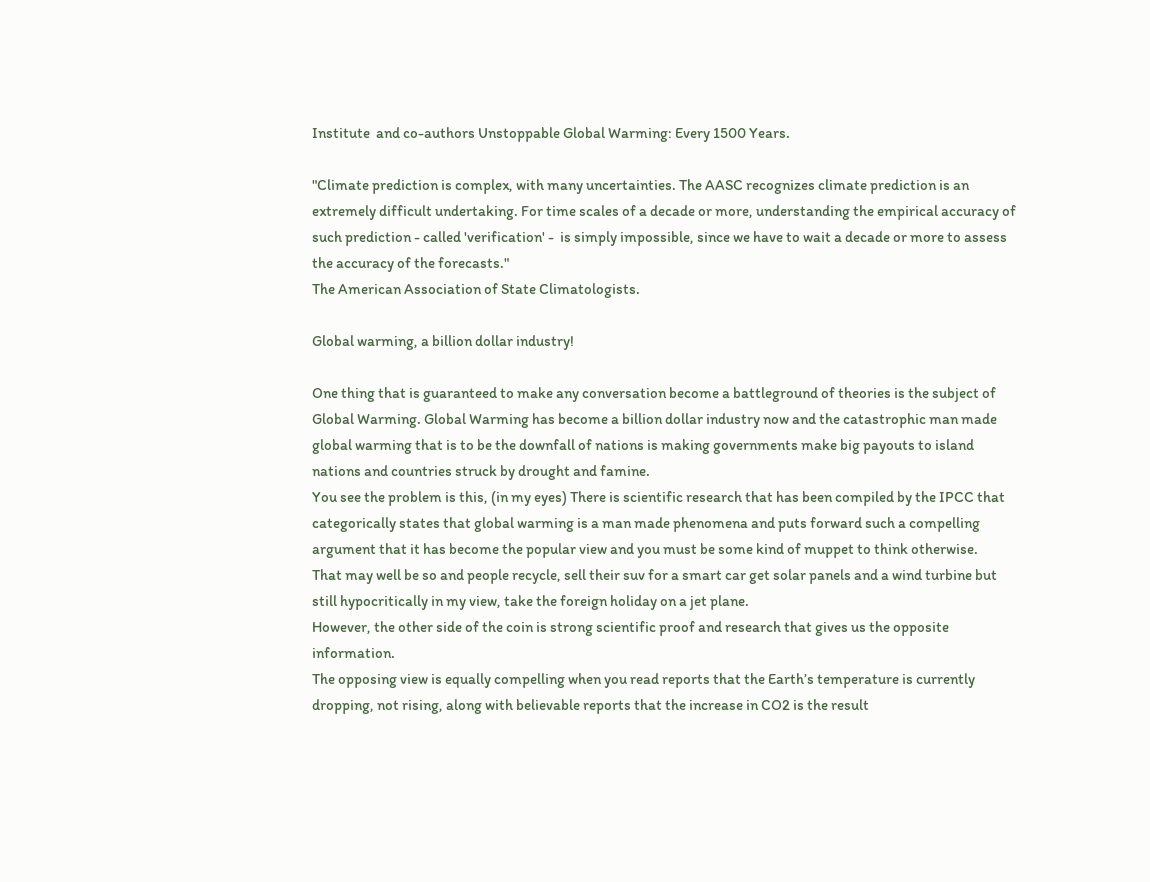Institute  and co-authors Unstoppable Global Warming: Every 1500 Years.

"Climate prediction is complex, with many uncertainties. The AASC recognizes climate prediction is an extremely difficult undertaking. For time scales of a decade or more, understanding the empirical accuracy of such prediction - called 'verification' -  is simply impossible, since we have to wait a decade or more to assess the accuracy of the forecasts."
The American Association of State Climatologists.

Global warming, a billion dollar industry!

One thing that is guaranteed to make any conversation become a battleground of theories is the subject of Global Warming. Global Warming has become a billion dollar industry now and the catastrophic man made global warming that is to be the downfall of nations is making governments make big payouts to island nations and countries struck by drought and famine.
You see the problem is this, (in my eyes) There is scientific research that has been compiled by the IPCC that categorically states that global warming is a man made phenomena and puts forward such a compelling argument that it has become the popular view and you must be some kind of muppet to think otherwise.
That may well be so and people recycle, sell their suv for a smart car get solar panels and a wind turbine but still hypocritically in my view, take the foreign holiday on a jet plane.
However, the other side of the coin is strong scientific proof and research that gives us the opposite information.
The opposing view is equally compelling when you read reports that the Earth’s temperature is currently dropping, not rising, along with believable reports that the increase in CO2 is the result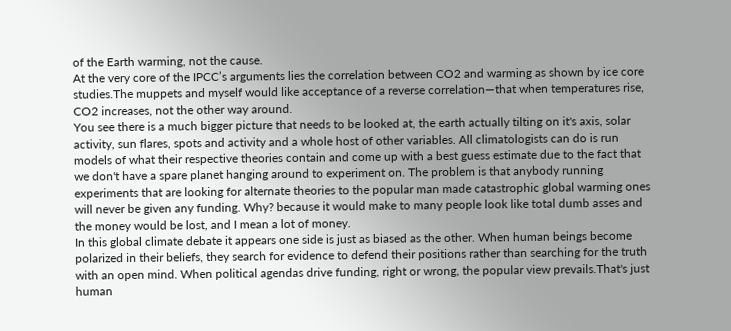of the Earth warming, not the cause.
At the very core of the IPCC’s arguments lies the correlation between CO2 and warming as shown by ice core studies.The muppets and myself would like acceptance of a reverse correlation—that when temperatures rise, CO2 increases, not the other way around.
You see there is a much bigger picture that needs to be looked at, the earth actually tilting on it's axis, solar activity, sun flares, spots and activity and a whole host of other variables. All climatologists can do is run models of what their respective theories contain and come up with a best guess estimate due to the fact that we don't have a spare planet hanging around to experiment on. The problem is that anybody running experiments that are looking for alternate theories to the popular man made catastrophic global warming ones will never be given any funding. Why? because it would make to many people look like total dumb asses and the money would be lost, and I mean a lot of money.
In this global climate debate it appears one side is just as biased as the other. When human beings become polarized in their beliefs, they search for evidence to defend their positions rather than searching for the truth with an open mind. When political agendas drive funding, right or wrong, the popular view prevails.That's just human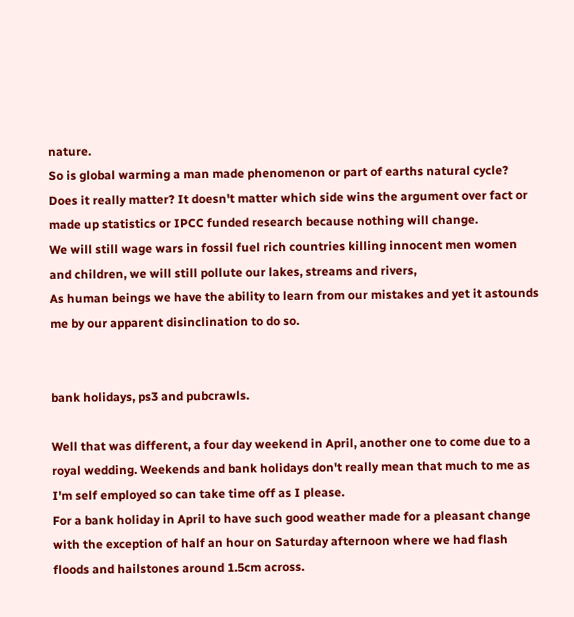nature.
So is global warming a man made phenomenon or part of earths natural cycle? Does it really matter? It doesn't matter which side wins the argument over fact or made up statistics or IPCC funded research because nothing will change.
We will still wage wars in fossil fuel rich countries killing innocent men women and children, we will still pollute our lakes, streams and rivers,
As human beings we have the ability to learn from our mistakes and yet it astounds me by our apparent disinclination to do so.


bank holidays, ps3 and pubcrawls.

Well that was different, a four day weekend in April, another one to come due to a royal wedding. Weekends and bank holidays don't really mean that much to me as I'm self employed so can take time off as I please.
For a bank holiday in April to have such good weather made for a pleasant change with the exception of half an hour on Saturday afternoon where we had flash floods and hailstones around 1.5cm across.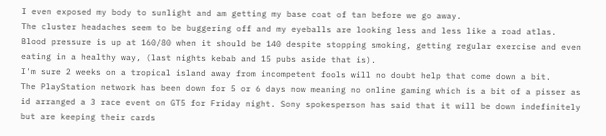I even exposed my body to sunlight and am getting my base coat of tan before we go away.
The cluster headaches seem to be buggering off and my eyeballs are looking less and less like a road atlas.
Blood pressure is up at 160/80 when it should be 140 despite stopping smoking, getting regular exercise and even eating in a healthy way, (last nights kebab and 15 pubs aside that is).
I'm sure 2 weeks on a tropical island away from incompetent fools will no doubt help that come down a bit.
The PlayStation network has been down for 5 or 6 days now meaning no online gaming which is a bit of a pisser as id arranged a 3 race event on GT5 for Friday night. Sony spokesperson has said that it will be down indefinitely but are keeping their cards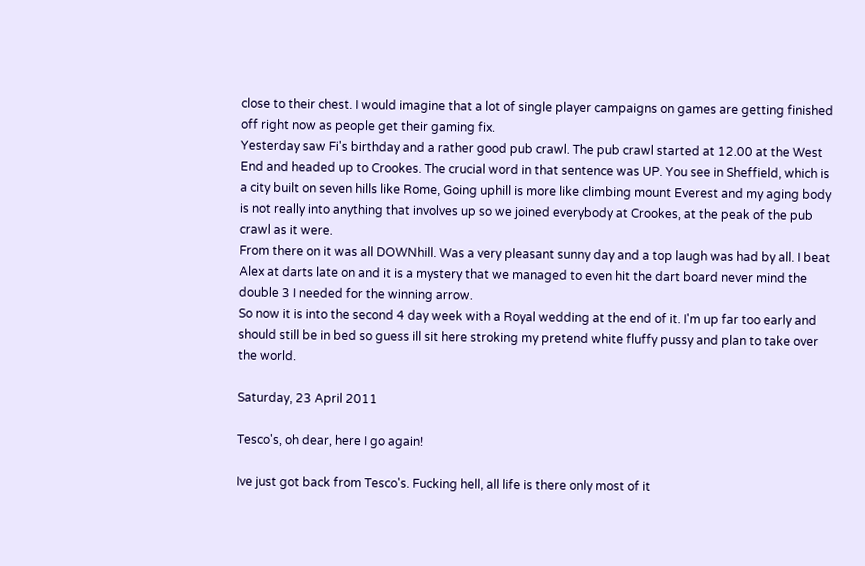close to their chest. I would imagine that a lot of single player campaigns on games are getting finished off right now as people get their gaming fix.
Yesterday saw Fi's birthday and a rather good pub crawl. The pub crawl started at 12.00 at the West End and headed up to Crookes. The crucial word in that sentence was UP. You see in Sheffield, which is a city built on seven hills like Rome, Going uphill is more like climbing mount Everest and my aging body is not really into anything that involves up so we joined everybody at Crookes, at the peak of the pub crawl as it were.
From there on it was all DOWNhill. Was a very pleasant sunny day and a top laugh was had by all. I beat Alex at darts late on and it is a mystery that we managed to even hit the dart board never mind the double 3 I needed for the winning arrow.
So now it is into the second 4 day week with a Royal wedding at the end of it. I'm up far too early and should still be in bed so guess ill sit here stroking my pretend white fluffy pussy and plan to take over the world.

Saturday, 23 April 2011

Tesco's, oh dear, here I go again!

Ive just got back from Tesco's. Fucking hell, all life is there only most of it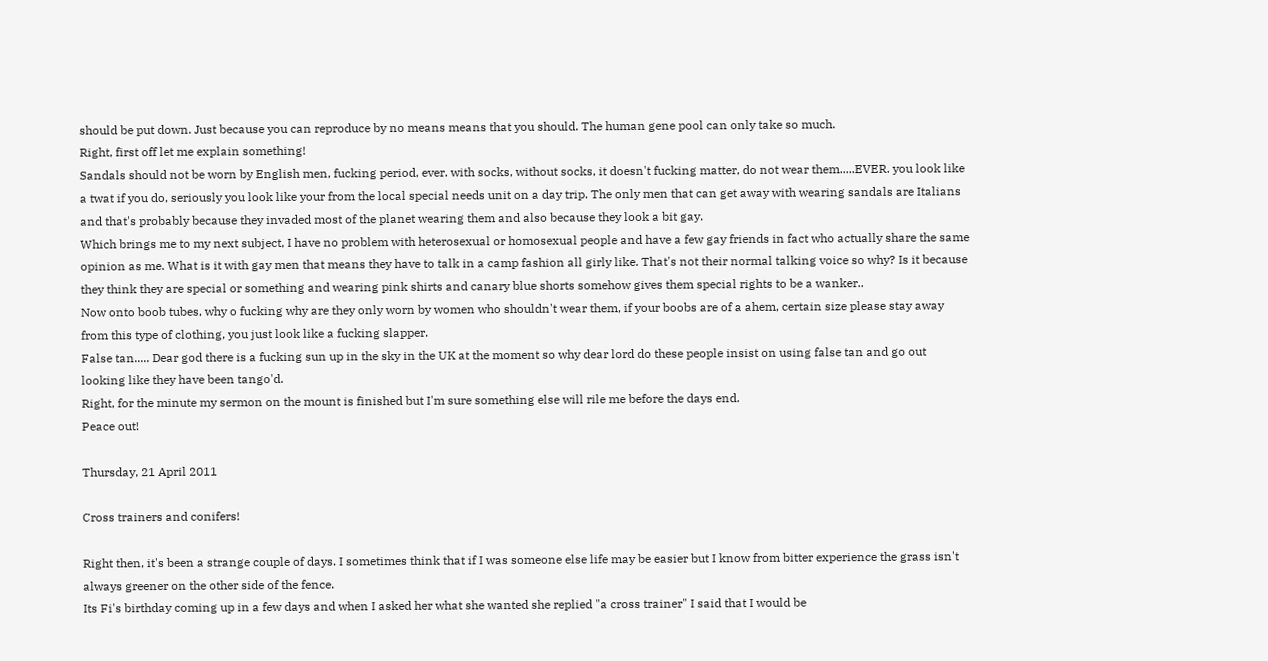should be put down. Just because you can reproduce by no means means that you should. The human gene pool can only take so much.
Right, first off let me explain something!
Sandals should not be worn by English men, fucking period, ever. with socks, without socks, it doesn't fucking matter, do not wear them.....EVER. you look like a twat if you do, seriously you look like your from the local special needs unit on a day trip. The only men that can get away with wearing sandals are Italians and that's probably because they invaded most of the planet wearing them and also because they look a bit gay.
Which brings me to my next subject, I have no problem with heterosexual or homosexual people and have a few gay friends in fact who actually share the same opinion as me. What is it with gay men that means they have to talk in a camp fashion all girly like. That's not their normal talking voice so why? Is it because they think they are special or something and wearing pink shirts and canary blue shorts somehow gives them special rights to be a wanker..
Now onto boob tubes, why o fucking why are they only worn by women who shouldn't wear them, if your boobs are of a ahem, certain size please stay away from this type of clothing, you just look like a fucking slapper.
False tan..... Dear god there is a fucking sun up in the sky in the UK at the moment so why dear lord do these people insist on using false tan and go out looking like they have been tango'd.
Right, for the minute my sermon on the mount is finished but I'm sure something else will rile me before the days end.
Peace out!

Thursday, 21 April 2011

Cross trainers and conifers!

Right then, it's been a strange couple of days. I sometimes think that if I was someone else life may be easier but I know from bitter experience the grass isn't always greener on the other side of the fence.
Its Fi's birthday coming up in a few days and when I asked her what she wanted she replied "a cross trainer" I said that I would be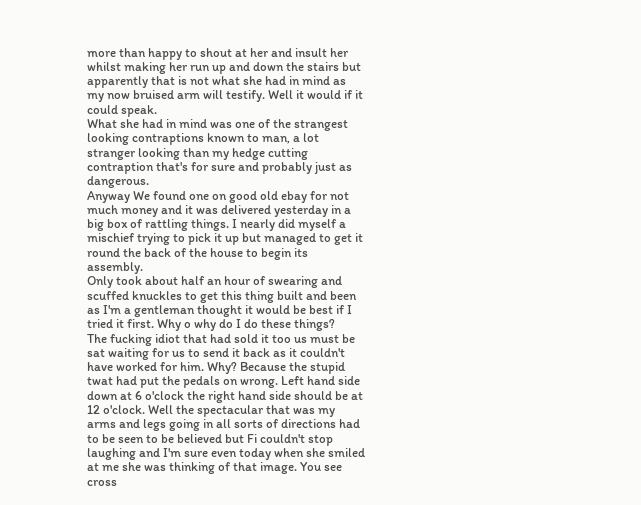more than happy to shout at her and insult her whilst making her run up and down the stairs but apparently that is not what she had in mind as my now bruised arm will testify. Well it would if it could speak.
What she had in mind was one of the strangest looking contraptions known to man, a lot stranger looking than my hedge cutting contraption that's for sure and probably just as dangerous.
Anyway We found one on good old ebay for not much money and it was delivered yesterday in a big box of rattling things. I nearly did myself a mischief trying to pick it up but managed to get it round the back of the house to begin its assembly.
Only took about half an hour of swearing and scuffed knuckles to get this thing built and been as I'm a gentleman thought it would be best if I tried it first. Why o why do I do these things?
The fucking idiot that had sold it too us must be sat waiting for us to send it back as it couldn't have worked for him. Why? Because the stupid twat had put the pedals on wrong. Left hand side down at 6 o'clock the right hand side should be at 12 o'clock. Well the spectacular that was my arms and legs going in all sorts of directions had to be seen to be believed but Fi couldn't stop laughing and I'm sure even today when she smiled at me she was thinking of that image. You see cross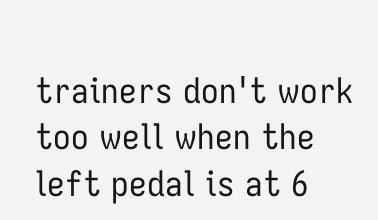trainers don't work too well when the left pedal is at 6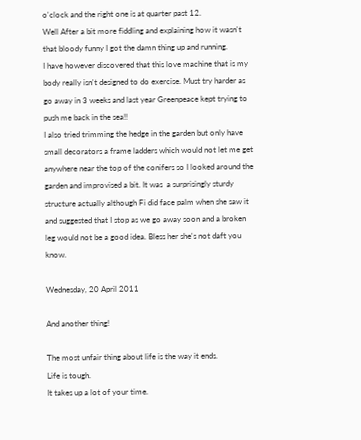o'clock and the right one is at quarter past 12.
Well After a bit more fiddling and explaining how it wasn't that bloody funny I got the damn thing up and running.
I have however discovered that this love machine that is my body really isn't designed to do exercise. Must try harder as go away in 3 weeks and last year Greenpeace kept trying to push me back in the sea!!
I also tried trimming the hedge in the garden but only have small decorators a frame ladders which would not let me get anywhere near the top of the conifers so I looked around the garden and improvised a bit. It was  a surprisingly sturdy structure actually although Fi did face palm when she saw it and suggested that I stop as we go away soon and a broken leg would not be a good idea. Bless her she's not daft you know.

Wednesday, 20 April 2011

And another thing!

The most unfair thing about life is the way it ends.
Life is tough.
It takes up a lot of your time.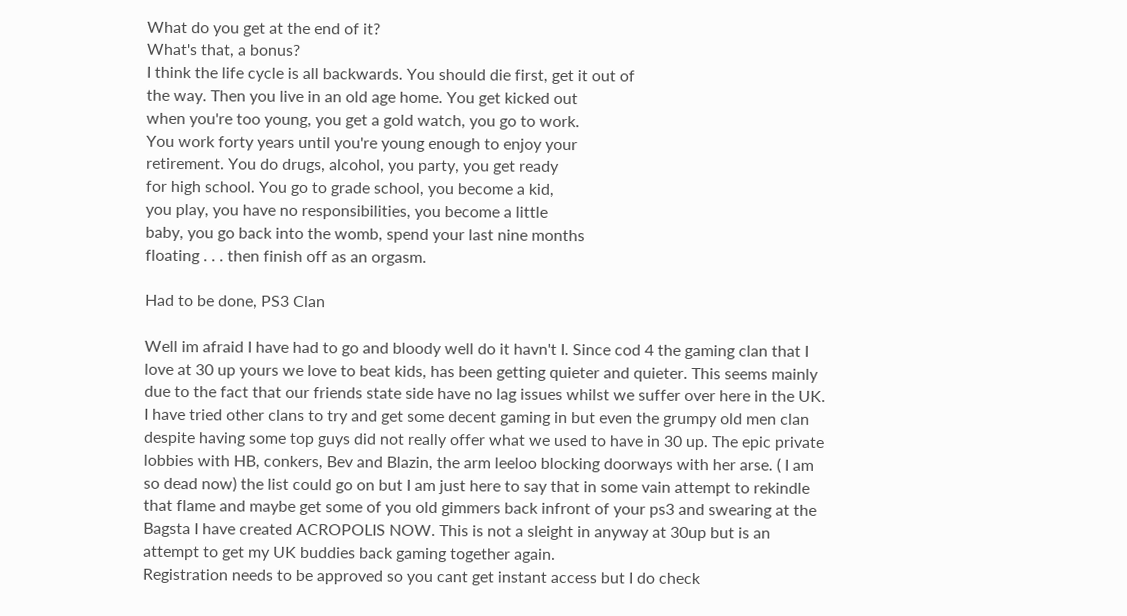What do you get at the end of it?
What's that, a bonus?
I think the life cycle is all backwards. You should die first, get it out of
the way. Then you live in an old age home. You get kicked out
when you're too young, you get a gold watch, you go to work.
You work forty years until you're young enough to enjoy your
retirement. You do drugs, alcohol, you party, you get ready
for high school. You go to grade school, you become a kid,
you play, you have no responsibilities, you become a little
baby, you go back into the womb, spend your last nine months
floating . . . then finish off as an orgasm.

Had to be done, PS3 Clan

Well im afraid I have had to go and bloody well do it havn't I. Since cod 4 the gaming clan that I love at 30 up yours we love to beat kids, has been getting quieter and quieter. This seems mainly due to the fact that our friends state side have no lag issues whilst we suffer over here in the UK. I have tried other clans to try and get some decent gaming in but even the grumpy old men clan despite having some top guys did not really offer what we used to have in 30 up. The epic private lobbies with HB, conkers, Bev and Blazin, the arm leeloo blocking doorways with her arse. ( I am so dead now) the list could go on but I am just here to say that in some vain attempt to rekindle that flame and maybe get some of you old gimmers back infront of your ps3 and swearing at the Bagsta I have created ACROPOLIS NOW. This is not a sleight in anyway at 30up but is an attempt to get my UK buddies back gaming together again.
Registration needs to be approved so you cant get instant access but I do check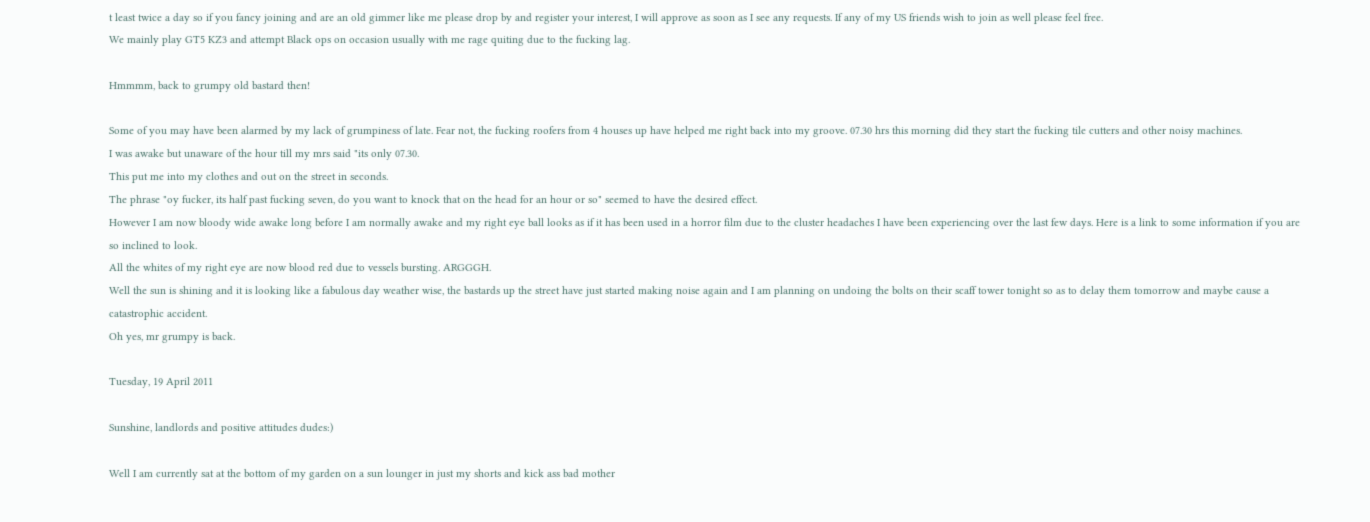t least twice a day so if you fancy joining and are an old gimmer like me please drop by and register your interest, I will approve as soon as I see any requests. If any of my US friends wish to join as well please feel free.
We mainly play GT5 KZ3 and attempt Black ops on occasion usually with me rage quiting due to the fucking lag.

Hmmmm, back to grumpy old bastard then!

Some of you may have been alarmed by my lack of grumpiness of late. Fear not, the fucking roofers from 4 houses up have helped me right back into my groove. 07.30 hrs this morning did they start the fucking tile cutters and other noisy machines.
I was awake but unaware of the hour till my mrs said "its only 07.30.
This put me into my clothes and out on the street in seconds.
The phrase "oy fucker, its half past fucking seven, do you want to knock that on the head for an hour or so" seemed to have the desired effect.
However I am now bloody wide awake long before I am normally awake and my right eye ball looks as if it has been used in a horror film due to the cluster headaches I have been experiencing over the last few days. Here is a link to some information if you are so inclined to look.
All the whites of my right eye are now blood red due to vessels bursting. ARGGGH.
Well the sun is shining and it is looking like a fabulous day weather wise, the bastards up the street have just started making noise again and I am planning on undoing the bolts on their scaff tower tonight so as to delay them tomorrow and maybe cause a catastrophic accident.
Oh yes, mr grumpy is back.

Tuesday, 19 April 2011

Sunshine, landlords and positive attitudes dudes:)

Well I am currently sat at the bottom of my garden on a sun lounger in just my shorts and kick ass bad mother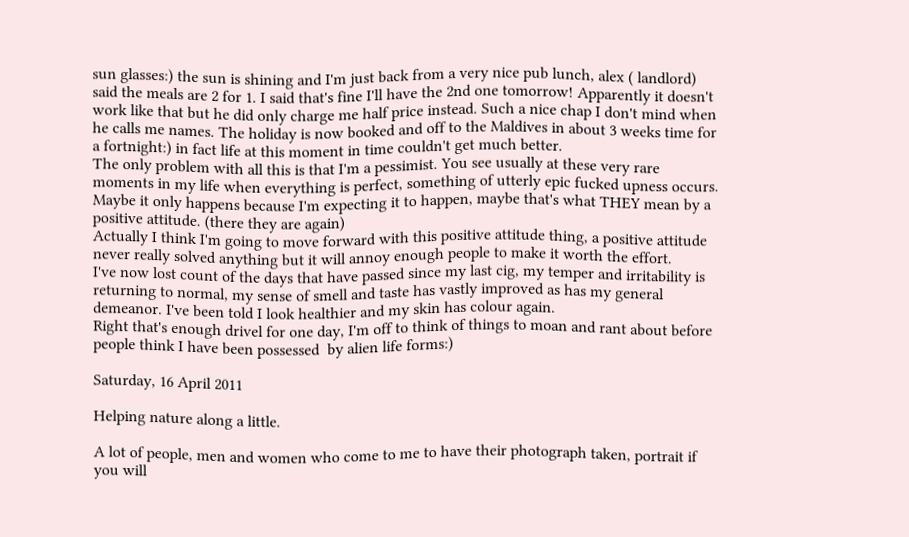sun glasses:) the sun is shining and I'm just back from a very nice pub lunch, alex ( landlord) said the meals are 2 for 1. I said that's fine I'll have the 2nd one tomorrow! Apparently it doesn't work like that but he did only charge me half price instead. Such a nice chap I don't mind when he calls me names. The holiday is now booked and off to the Maldives in about 3 weeks time for a fortnight:) in fact life at this moment in time couldn't get much better.
The only problem with all this is that I'm a pessimist. You see usually at these very rare moments in my life when everything is perfect, something of utterly epic fucked upness occurs. Maybe it only happens because I'm expecting it to happen, maybe that's what THEY mean by a positive attitude. (there they are again)
Actually I think I'm going to move forward with this positive attitude thing, a positive attitude never really solved anything but it will annoy enough people to make it worth the effort.
I've now lost count of the days that have passed since my last cig, my temper and irritability is returning to normal, my sense of smell and taste has vastly improved as has my general demeanor. I've been told I look healthier and my skin has colour again.
Right that's enough drivel for one day, I'm off to think of things to moan and rant about before people think I have been possessed  by alien life forms:)

Saturday, 16 April 2011

Helping nature along a little.

A lot of people, men and women who come to me to have their photograph taken, portrait if you will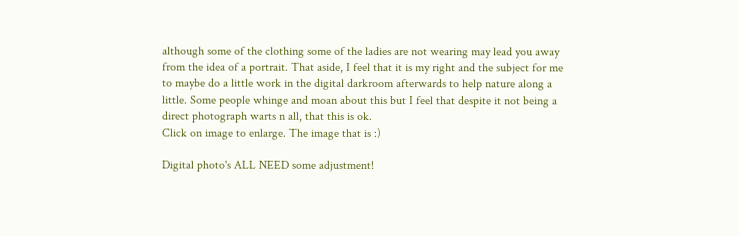although some of the clothing some of the ladies are not wearing may lead you away from the idea of a portrait. That aside, I feel that it is my right and the subject for me to maybe do a little work in the digital darkroom afterwards to help nature along a little. Some people whinge and moan about this but I feel that despite it not being a direct photograph warts n all, that this is ok.
Click on image to enlarge. The image that is :)

Digital photo's ALL NEED some adjustment!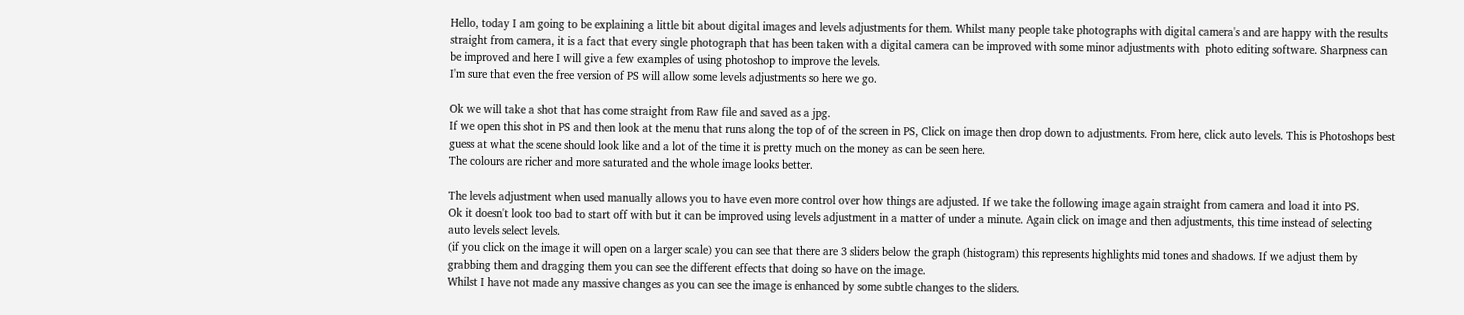Hello, today I am going to be explaining a little bit about digital images and levels adjustments for them. Whilst many people take photographs with digital camera's and are happy with the results straight from camera, it is a fact that every single photograph that has been taken with a digital camera can be improved with some minor adjustments with  photo editing software. Sharpness can be improved and here I will give a few examples of using photoshop to improve the levels.
I'm sure that even the free version of PS will allow some levels adjustments so here we go.

Ok we will take a shot that has come straight from Raw file and saved as a jpg.
If we open this shot in PS and then look at the menu that runs along the top of of the screen in PS, Click on image then drop down to adjustments. From here, click auto levels. This is Photoshops best guess at what the scene should look like and a lot of the time it is pretty much on the money as can be seen here.
The colours are richer and more saturated and the whole image looks better.

The levels adjustment when used manually allows you to have even more control over how things are adjusted. If we take the following image again straight from camera and load it into PS.
Ok it doesn't look too bad to start off with but it can be improved using levels adjustment in a matter of under a minute. Again click on image and then adjustments, this time instead of selecting auto levels select levels.
(if you click on the image it will open on a larger scale) you can see that there are 3 sliders below the graph (histogram) this represents highlights mid tones and shadows. If we adjust them by grabbing them and dragging them you can see the different effects that doing so have on the image.
Whilst I have not made any massive changes as you can see the image is enhanced by some subtle changes to the sliders.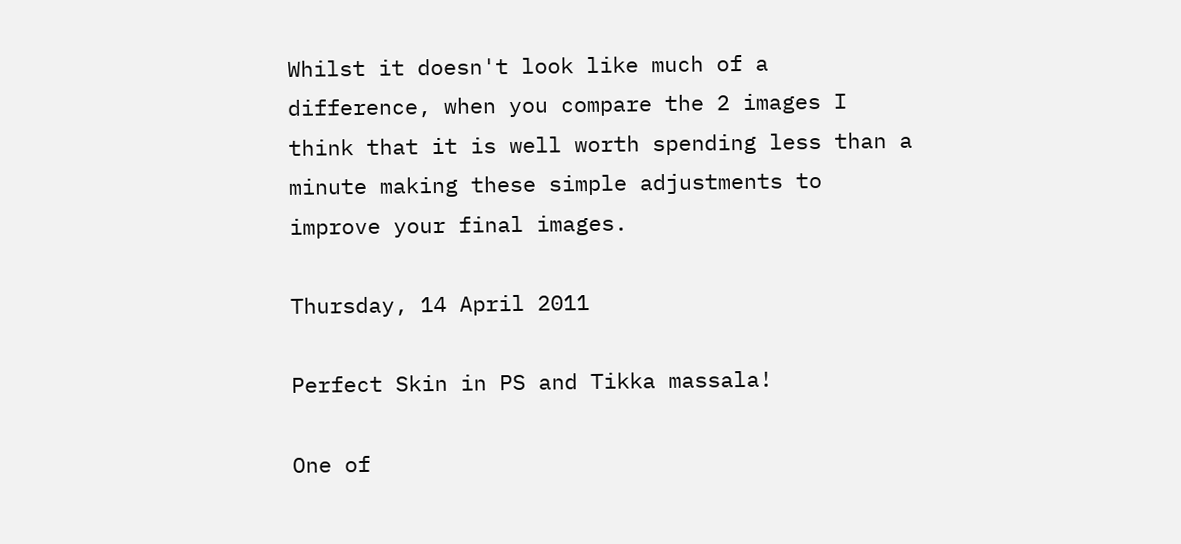Whilst it doesn't look like much of a difference, when you compare the 2 images I think that it is well worth spending less than a minute making these simple adjustments to improve your final images.

Thursday, 14 April 2011

Perfect Skin in PS and Tikka massala!

One of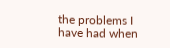the problems I have had when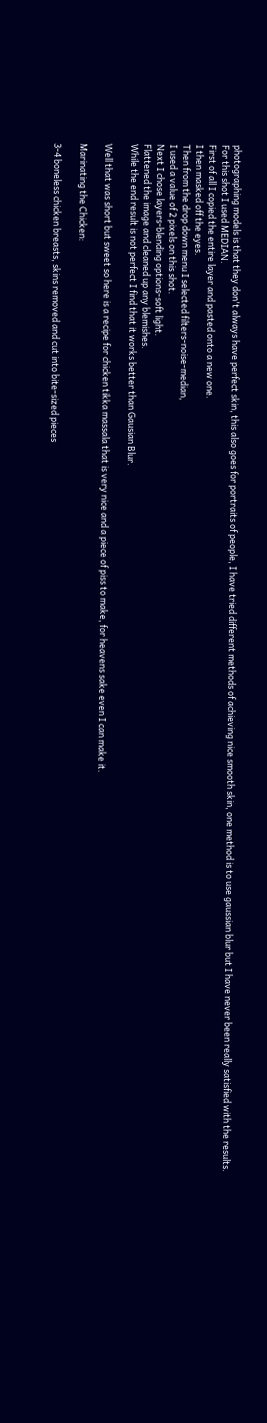photographing models is that they don't always have perfect skin, this also goes for portraits of people, I have tried different methods of achieving nice smooth skin, one method is to use gaussian blur but I have never been really satisfied with the results.
For this shot I used MEDIAN.
First of all I copied the entire layer and pasted onto a new one.
I then masked off the eyes.
Then from the drop down menu I selected filters-noise-median,
I used a value of 2 pixels on this shot.
Next I chose layers-blending options-soft light.
Flattened the image and cleaned up any blemishes.
While the end result is not perfect I find that it works better than Gausian Blur.

Well that was short but sweet so here is a recipe for chicken tikka massala that is very nice and a piece of piss to make, for heavens sake even I can make it.

Marinating the Chicken:

3-4 boneless chicken breasts, skins removed and cut into bite-sized pieces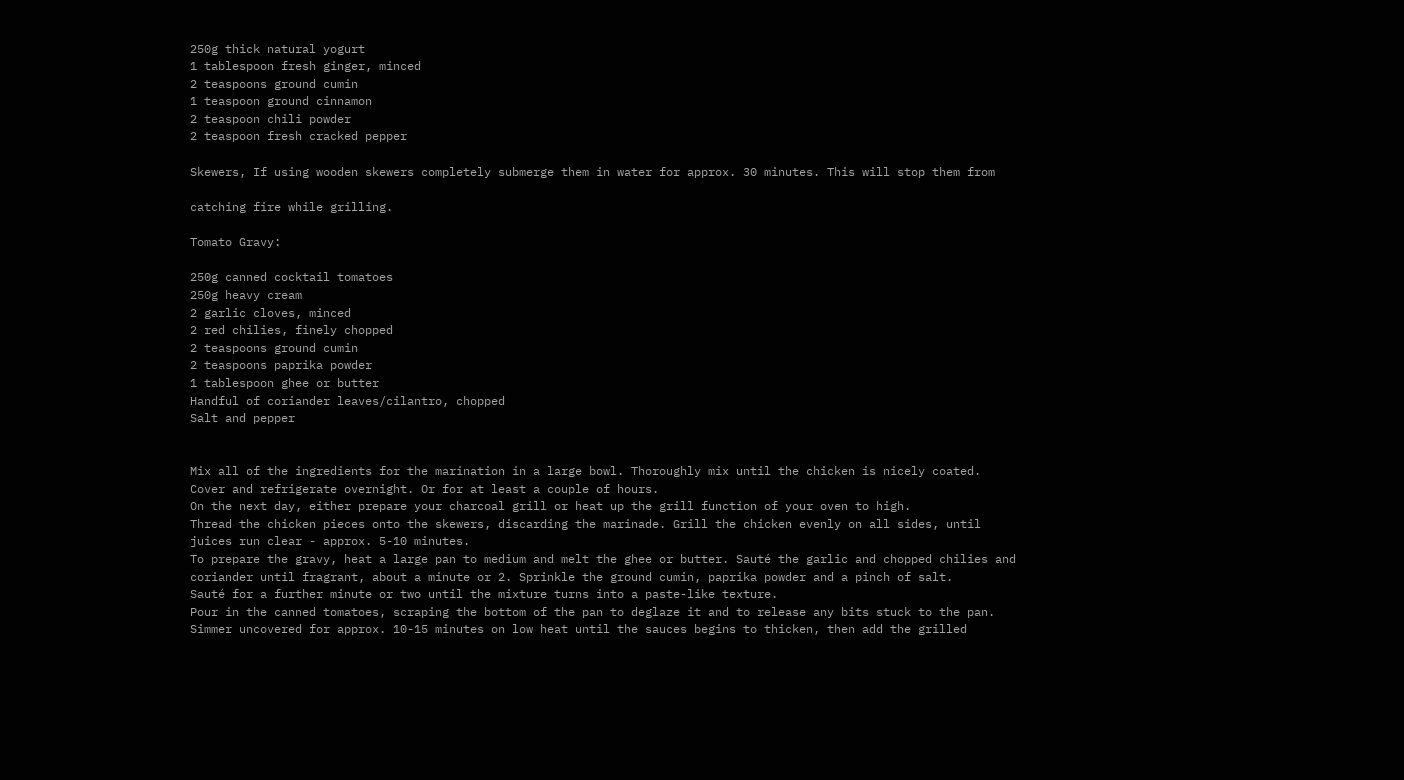250g thick natural yogurt
1 tablespoon fresh ginger, minced
2 teaspoons ground cumin
1 teaspoon ground cinnamon
2 teaspoon chili powder
2 teaspoon fresh cracked pepper

Skewers, If using wooden skewers completely submerge them in water for approx. 30 minutes. This will stop them from

catching fire while grilling.

Tomato Gravy:

250g canned cocktail tomatoes
250g heavy cream
2 garlic cloves, minced
2 red chilies, finely chopped
2 teaspoons ground cumin
2 teaspoons paprika powder
1 tablespoon ghee or butter
Handful of coriander leaves/cilantro, chopped
Salt and pepper


Mix all of the ingredients for the marination in a large bowl. Thoroughly mix until the chicken is nicely coated. Cover and refrigerate overnight. Or for at least a couple of hours.
On the next day, either prepare your charcoal grill or heat up the grill function of your oven to high.
Thread the chicken pieces onto the skewers, discarding the marinade. Grill the chicken evenly on all sides, until juices run clear - approx. 5-10 minutes.
To prepare the gravy, heat a large pan to medium and melt the ghee or butter. Sauté the garlic and chopped chilies and coriander until fragrant, about a minute or 2. Sprinkle the ground cumin, paprika powder and a pinch of salt.
Sauté for a further minute or two until the mixture turns into a paste-like texture.
Pour in the canned tomatoes, scraping the bottom of the pan to deglaze it and to release any bits stuck to the pan.
Simmer uncovered for approx. 10-15 minutes on low heat until the sauces begins to thicken, then add the grilled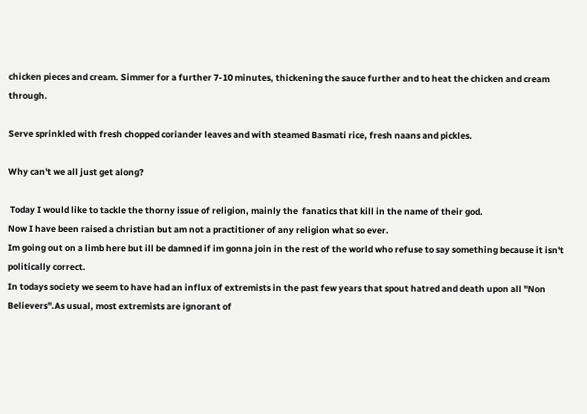chicken pieces and cream. Simmer for a further 7-10 minutes, thickening the sauce further and to heat the chicken and cream through.

Serve sprinkled with fresh chopped coriander leaves and with steamed Basmati rice, fresh naans and pickles.

Why can't we all just get along?

 Today I would like to tackle the thorny issue of religion, mainly the  fanatics that kill in the name of their god.
Now I have been raised a christian but am not a practitioner of any religion what so ever.
Im going out on a limb here but ill be damned if im gonna join in the rest of the world who refuse to say something because it isn't politically correct.
In todays society we seem to have had an influx of extremists in the past few years that spout hatred and death upon all "Non Believers".As usual, most extremists are ignorant of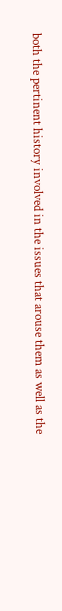both the pertinent history involved in the issues that arouse them as well as the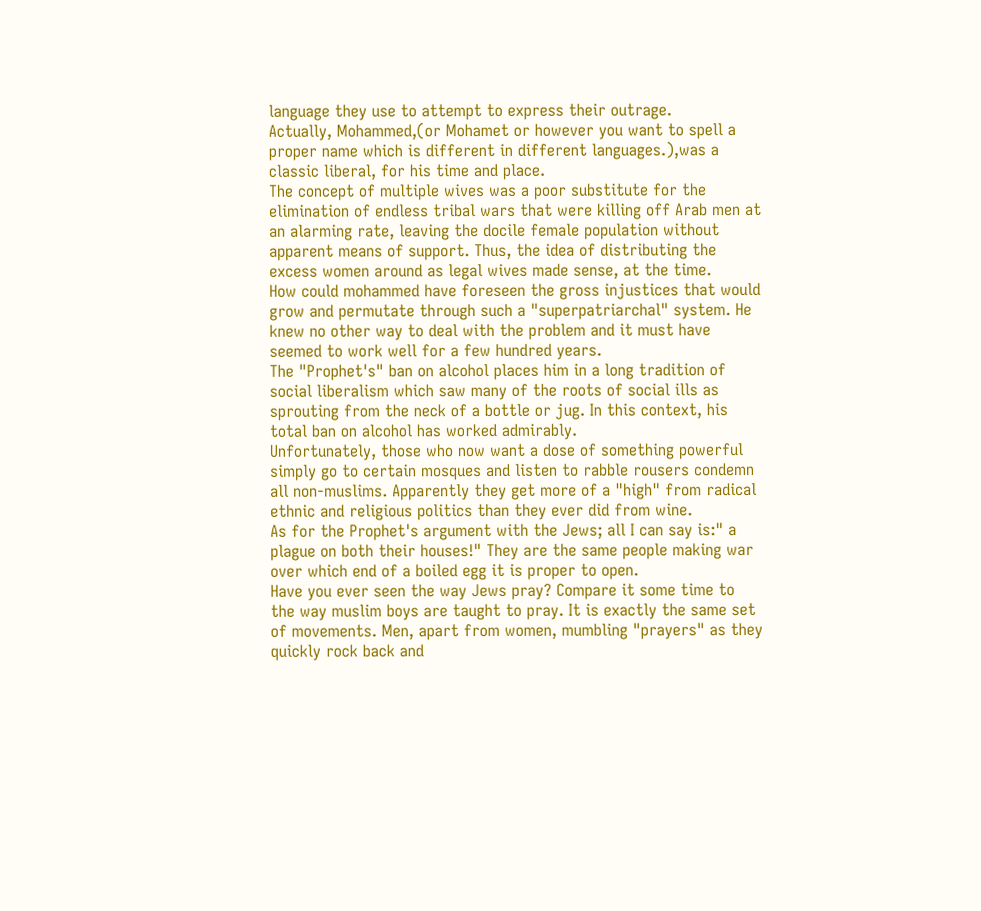language they use to attempt to express their outrage.
Actually, Mohammed,(or Mohamet or however you want to spell a proper name which is different in different languages.),was a classic liberal, for his time and place.
The concept of multiple wives was a poor substitute for the elimination of endless tribal wars that were killing off Arab men at an alarming rate, leaving the docile female population without apparent means of support. Thus, the idea of distributing the excess women around as legal wives made sense, at the time.
How could mohammed have foreseen the gross injustices that would grow and permutate through such a "superpatriarchal" system. He knew no other way to deal with the problem and it must have seemed to work well for a few hundred years.
The "Prophet's" ban on alcohol places him in a long tradition of social liberalism which saw many of the roots of social ills as sprouting from the neck of a bottle or jug. In this context, his total ban on alcohol has worked admirably.
Unfortunately, those who now want a dose of something powerful simply go to certain mosques and listen to rabble rousers condemn all non-muslims. Apparently they get more of a "high" from radical ethnic and religious politics than they ever did from wine.
As for the Prophet's argument with the Jews; all I can say is:" a plague on both their houses!" They are the same people making war over which end of a boiled egg it is proper to open.
Have you ever seen the way Jews pray? Compare it some time to the way muslim boys are taught to pray. It is exactly the same set of movements. Men, apart from women, mumbling "prayers" as they quickly rock back and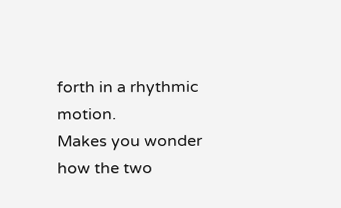forth in a rhythmic motion.
Makes you wonder how the two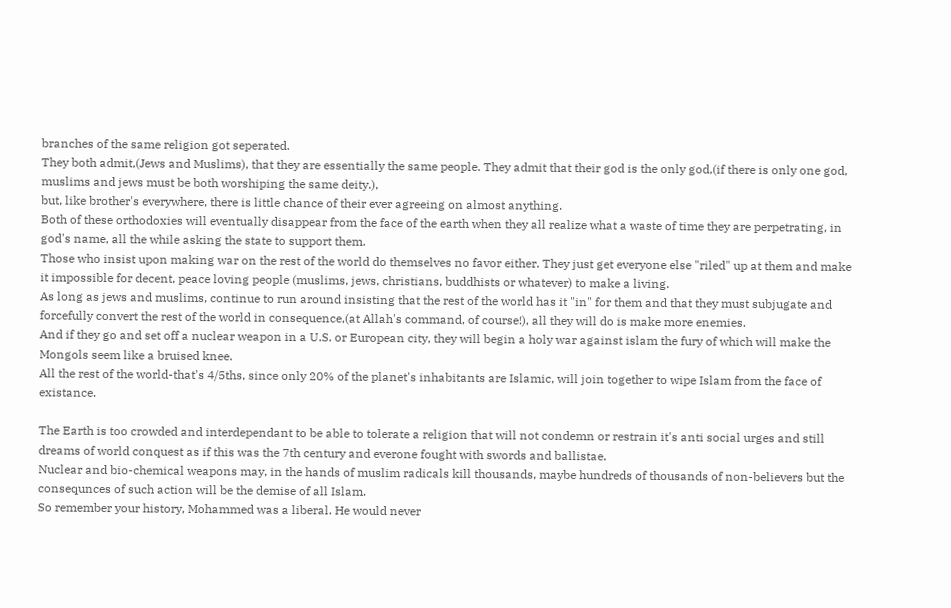branches of the same religion got seperated.
They both admit,(Jews and Muslims), that they are essentially the same people. They admit that their god is the only god,(if there is only one god, muslims and jews must be both worshiping the same deity.),
but, like brother's everywhere, there is little chance of their ever agreeing on almost anything.
Both of these orthodoxies will eventually disappear from the face of the earth when they all realize what a waste of time they are perpetrating, in god's name, all the while asking the state to support them.
Those who insist upon making war on the rest of the world do themselves no favor either. They just get everyone else "riled" up at them and make it impossible for decent, peace loving people (muslims, jews, christians, buddhists or whatever) to make a living.
As long as jews and muslims, continue to run around insisting that the rest of the world has it "in" for them and that they must subjugate and forcefully convert the rest of the world in consequence,(at Allah's command, of course!), all they will do is make more enemies.
And if they go and set off a nuclear weapon in a U.S. or European city, they will begin a holy war against islam the fury of which will make the Mongols seem like a bruised knee.
All the rest of the world-that's 4/5ths, since only 20% of the planet's inhabitants are Islamic, will join together to wipe Islam from the face of existance.

The Earth is too crowded and interdependant to be able to tolerate a religion that will not condemn or restrain it's anti social urges and still dreams of world conquest as if this was the 7th century and everone fought with swords and ballistae.
Nuclear and bio-chemical weapons may, in the hands of muslim radicals kill thousands, maybe hundreds of thousands of non-believers but the consequnces of such action will be the demise of all Islam.
So remember your history, Mohammed was a liberal. He would never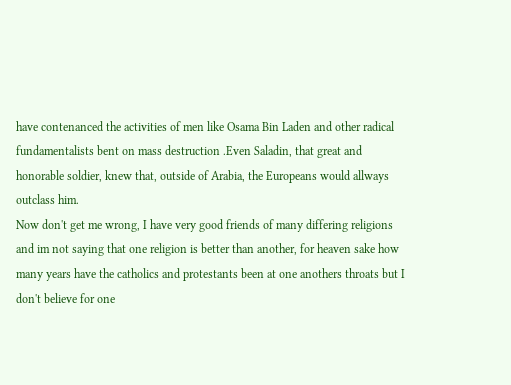have contenanced the activities of men like Osama Bin Laden and other radical fundamentalists bent on mass destruction .Even Saladin, that great and honorable soldier, knew that, outside of Arabia, the Europeans would allways outclass him.
Now don't get me wrong, I have very good friends of many differing religions and im not saying that one religion is better than another, for heaven sake how many years have the catholics and protestants been at one anothers throats but I don't believe for one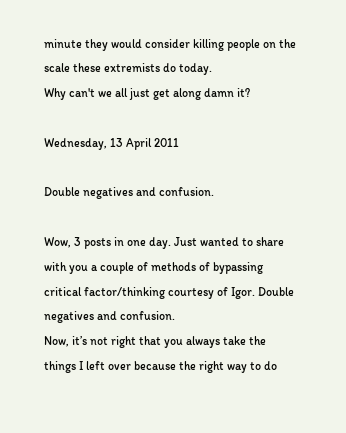minute they would consider killing people on the scale these extremists do today.
Why can't we all just get along damn it?

Wednesday, 13 April 2011

Double negatives and confusion.

Wow, 3 posts in one day. Just wanted to share with you a couple of methods of bypassing critical factor/thinking courtesy of Igor. Double negatives and confusion.
Now, it’s not right that you always take the things I left over because the right way to do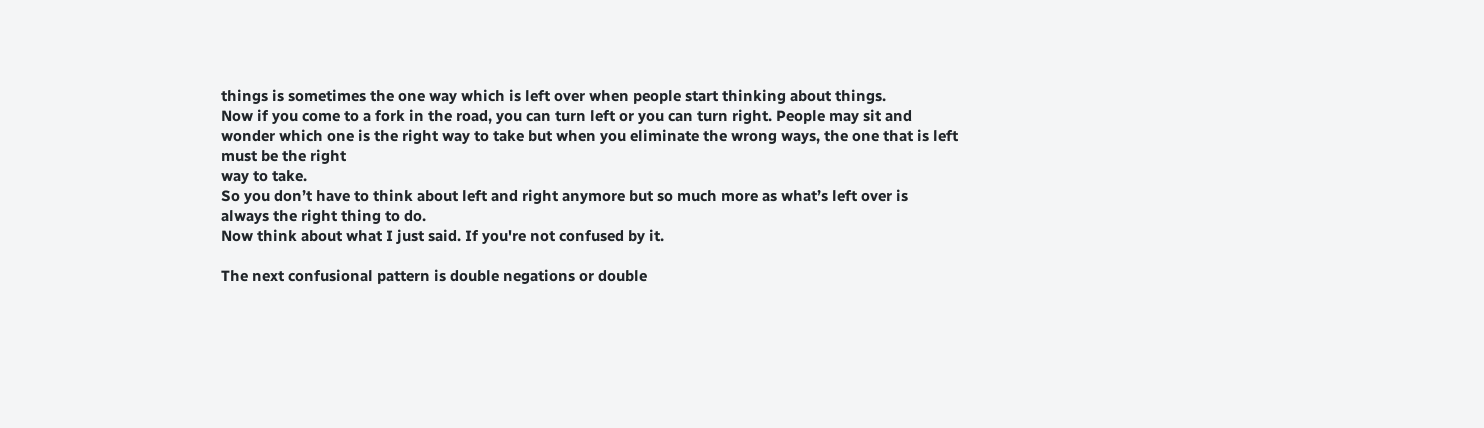things is sometimes the one way which is left over when people start thinking about things.
Now if you come to a fork in the road, you can turn left or you can turn right. People may sit and wonder which one is the right way to take but when you eliminate the wrong ways, the one that is left must be the right
way to take.
So you don’t have to think about left and right anymore but so much more as what’s left over is always the right thing to do.
Now think about what I just said. If you're not confused by it.

The next confusional pattern is double negations or double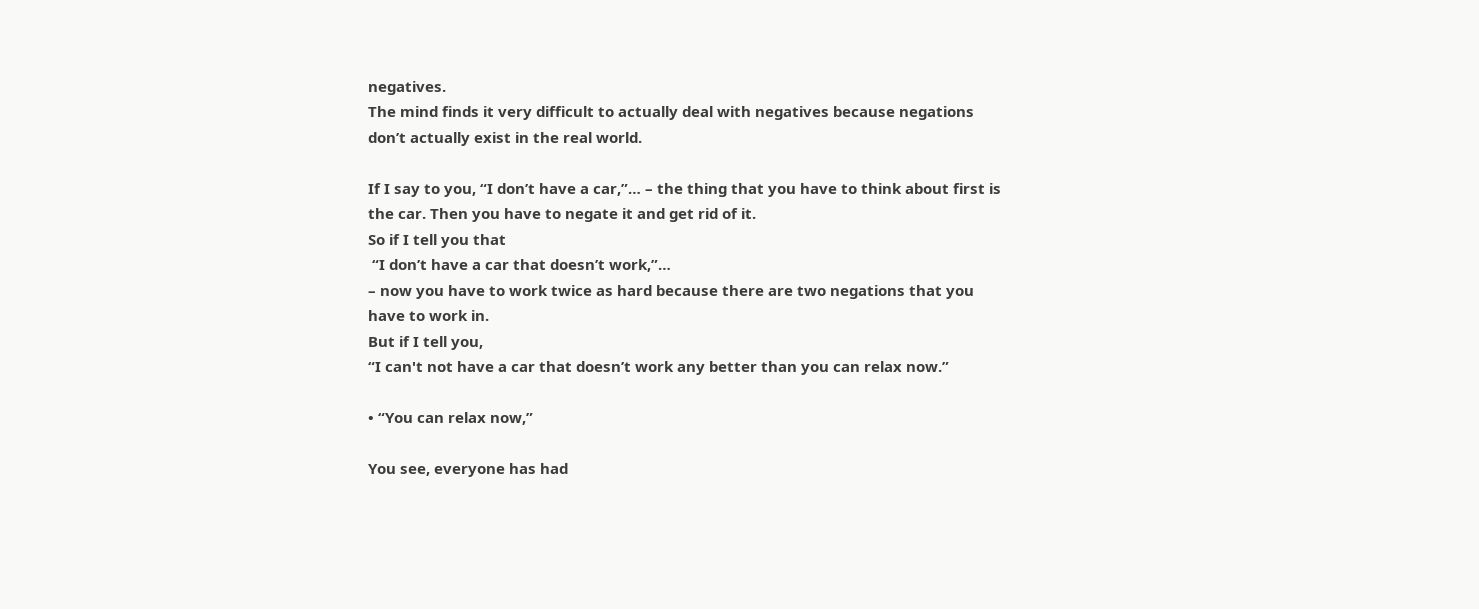negatives.
The mind finds it very difficult to actually deal with negatives because negations
don’t actually exist in the real world.

If I say to you, “I don’t have a car,”… – the thing that you have to think about first is the car. Then you have to negate it and get rid of it.
So if I tell you that
 “I don’t have a car that doesn’t work,”…
– now you have to work twice as hard because there are two negations that you have to work in.
But if I tell you,
“I can't not have a car that doesn’t work any better than you can relax now.”

• “You can relax now,”

You see, everyone has had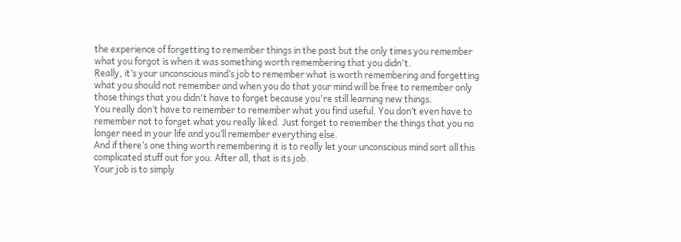the experience of forgetting to remember things in the past but the only times you remember what you forgot is when it was something worth remembering that you didn't.
Really, it’s your unconscious mind’s job to remember what is worth remembering and forgetting what you should not remember and when you do that your mind will be free to remember only those things that you didn't have to forget because you're still learning new things.
You really don’t have to remember to remember what you find useful. You don’t even have to remember not to forget what you really liked. Just forget to remember the things that you no longer need in your life and you’ll remember everything else.
And if there’s one thing worth remembering it is to really let your unconscious mind sort all this complicated stuff out for you. After all, that is its job.
Your job is to simply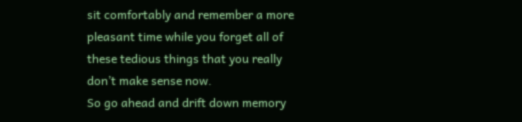sit comfortably and remember a more pleasant time while you forget all of these tedious things that you really don’t make sense now.
So go ahead and drift down memory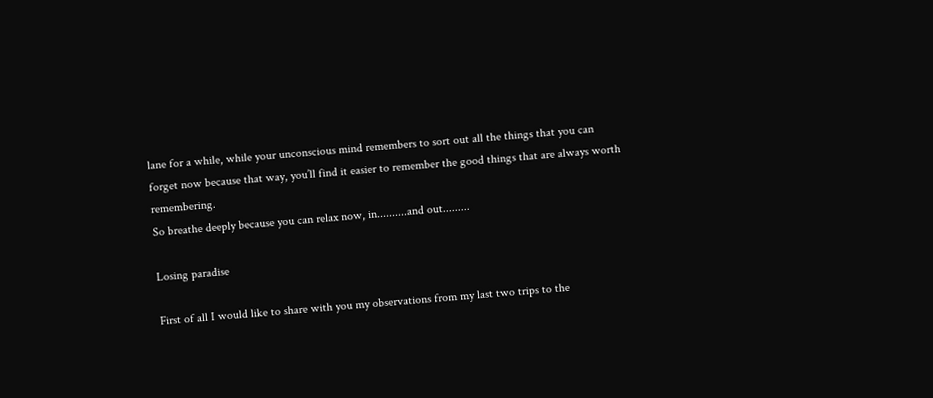lane for a while, while your unconscious mind remembers to sort out all the things that you can forget now because that way, you’ll find it easier to remember the good things that are always worth remembering.
So breathe deeply because you can relax now, in..........and out.........

Losing paradise

First of all I would like to share with you my observations from my last two trips to the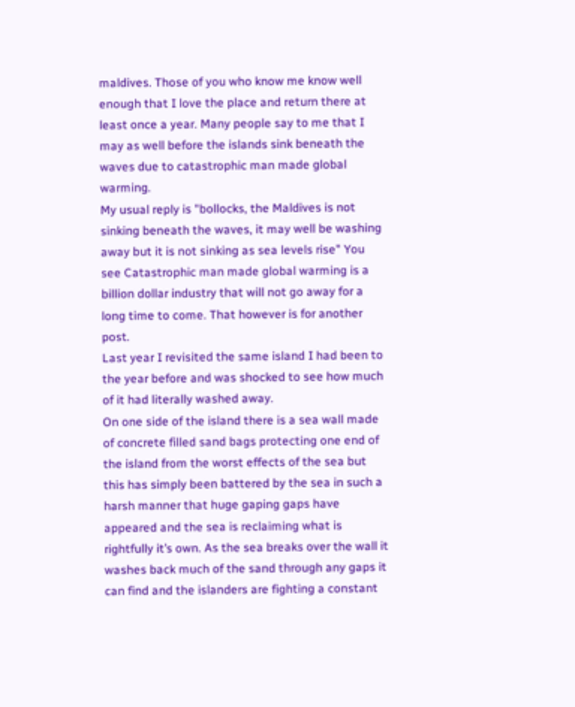maldives. Those of you who know me know well enough that I love the place and return there at least once a year. Many people say to me that I may as well before the islands sink beneath the waves due to catastrophic man made global warming.
My usual reply is "bollocks, the Maldives is not sinking beneath the waves, it may well be washing away but it is not sinking as sea levels rise" You see Catastrophic man made global warming is a billion dollar industry that will not go away for a long time to come. That however is for another post.
Last year I revisited the same island I had been to the year before and was shocked to see how much of it had literally washed away.
On one side of the island there is a sea wall made of concrete filled sand bags protecting one end of the island from the worst effects of the sea but this has simply been battered by the sea in such a harsh manner that huge gaping gaps have appeared and the sea is reclaiming what is rightfully it’s own. As the sea breaks over the wall it washes back much of the sand through any gaps it can find and the islanders are fighting a constant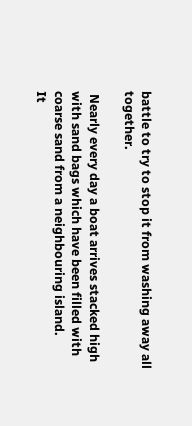battle to try to stop it from washing away all together.

 Nearly every day a boat arrives stacked high with sand bags which have been filled with coarse sand from a neighbouring island.
It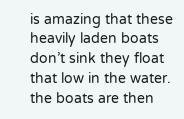is amazing that these heavily laden boats don’t sink they float that low in the water.
the boats are then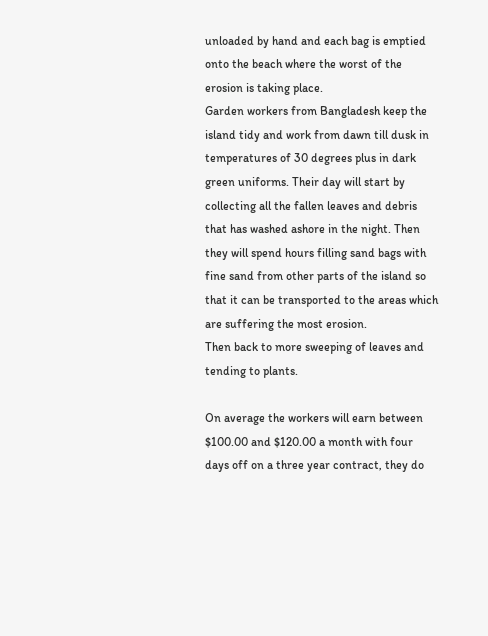unloaded by hand and each bag is emptied onto the beach where the worst of the erosion is taking place.
Garden workers from Bangladesh keep the island tidy and work from dawn till dusk in temperatures of 30 degrees plus in dark green uniforms. Their day will start by collecting all the fallen leaves and debris that has washed ashore in the night. Then they will spend hours filling sand bags with fine sand from other parts of the island so that it can be transported to the areas which are suffering the most erosion.
Then back to more sweeping of leaves and tending to plants.

On average the workers will earn between $100.00 and $120.00 a month with four days off on a three year contract, they do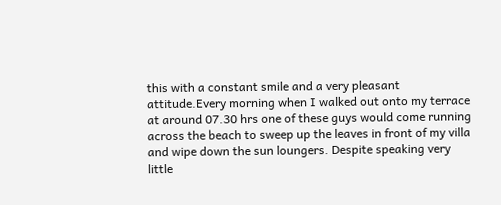this with a constant smile and a very pleasant attitude.Every morning when I walked out onto my terrace at around 07.30 hrs one of these guys would come running across the beach to sweep up the leaves in front of my villa and wipe down the sun loungers. Despite speaking very little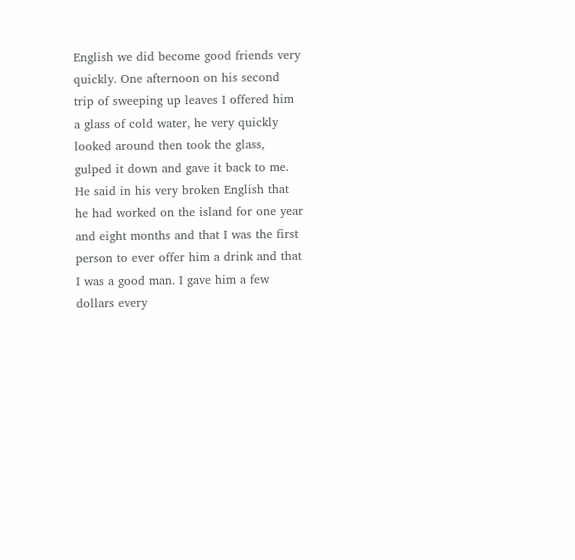English we did become good friends very quickly. One afternoon on his second trip of sweeping up leaves I offered him a glass of cold water, he very quickly looked around then took the glass, gulped it down and gave it back to me. He said in his very broken English that he had worked on the island for one year and eight months and that I was the first person to ever offer him a drink and that I was a good man. I gave him a few dollars every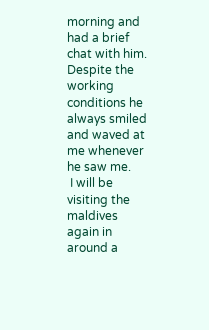morning and had a brief chat with him. Despite the working conditions he always smiled and waved at me whenever he saw me.
 I will be visiting the maldives again in around a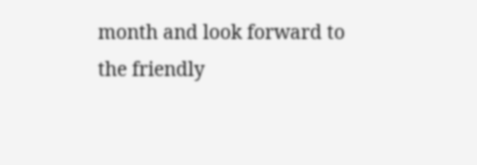month and look forward to the friendly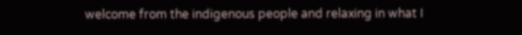welcome from the indigenous people and relaxing in what I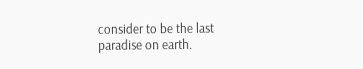consider to be the last paradise on earth.